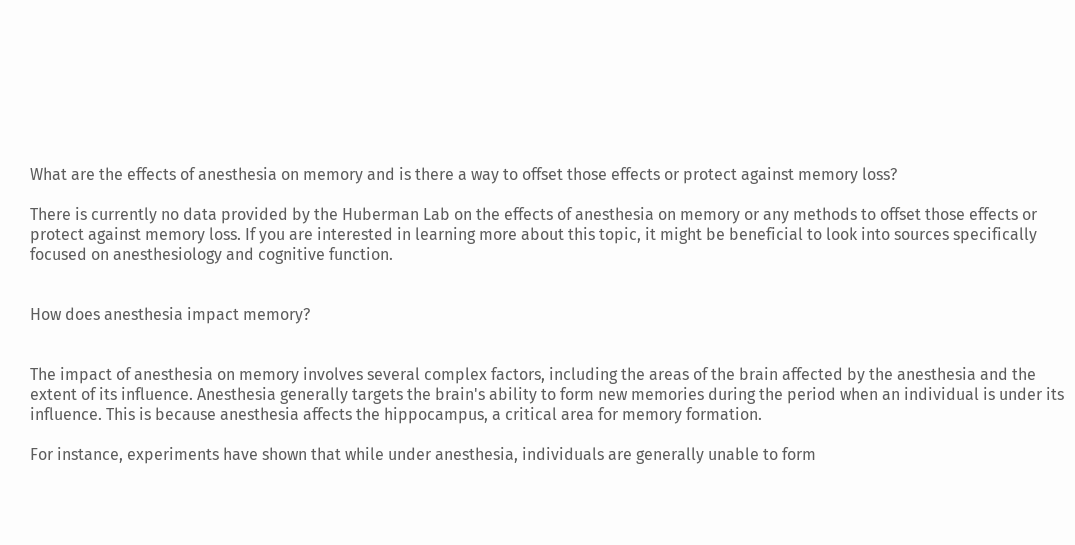What are the effects of anesthesia on memory and is there a way to offset those effects or protect against memory loss?

There is currently no data provided by the Huberman Lab on the effects of anesthesia on memory or any methods to offset those effects or protect against memory loss. If you are interested in learning more about this topic, it might be beneficial to look into sources specifically focused on anesthesiology and cognitive function.


How does anesthesia impact memory?


The impact of anesthesia on memory involves several complex factors, including the areas of the brain affected by the anesthesia and the extent of its influence. Anesthesia generally targets the brain's ability to form new memories during the period when an individual is under its influence. This is because anesthesia affects the hippocampus, a critical area for memory formation.

For instance, experiments have shown that while under anesthesia, individuals are generally unable to form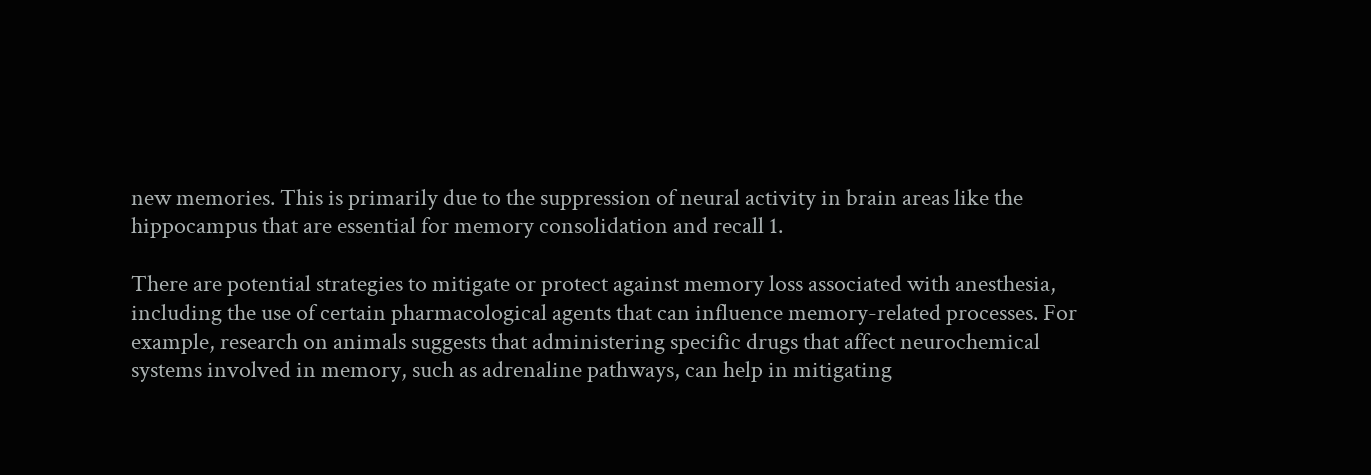new memories. This is primarily due to the suppression of neural activity in brain areas like the hippocampus that are essential for memory consolidation and recall 1.

There are potential strategies to mitigate or protect against memory loss associated with anesthesia, including the use of certain pharmacological agents that can influence memory-related processes. For example, research on animals suggests that administering specific drugs that affect neurochemical systems involved in memory, such as adrenaline pathways, can help in mitigating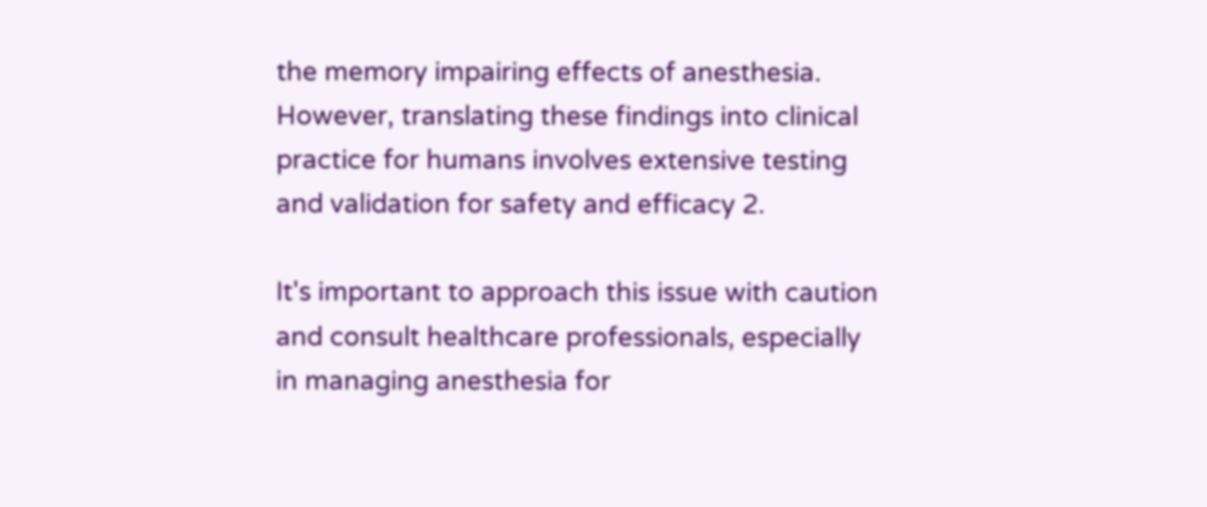the memory impairing effects of anesthesia. However, translating these findings into clinical practice for humans involves extensive testing and validation for safety and efficacy 2.

It's important to approach this issue with caution and consult healthcare professionals, especially in managing anesthesia for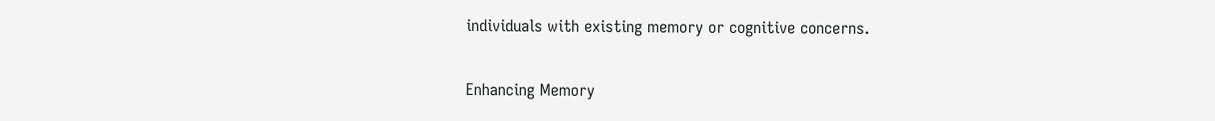individuals with existing memory or cognitive concerns.

Enhancing Memory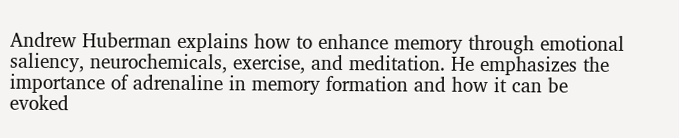Andrew Huberman explains how to enhance memory through emotional saliency, neurochemicals, exercise, and meditation. He emphasizes the importance of adrenaline in memory formation and how it can be evoked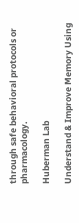through safe behavioral protocols or pharmacology.

Huberman Lab

Understand & Improve Memory Using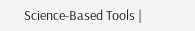Science-Based Tools |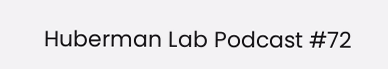Huberman Lab Podcast #72